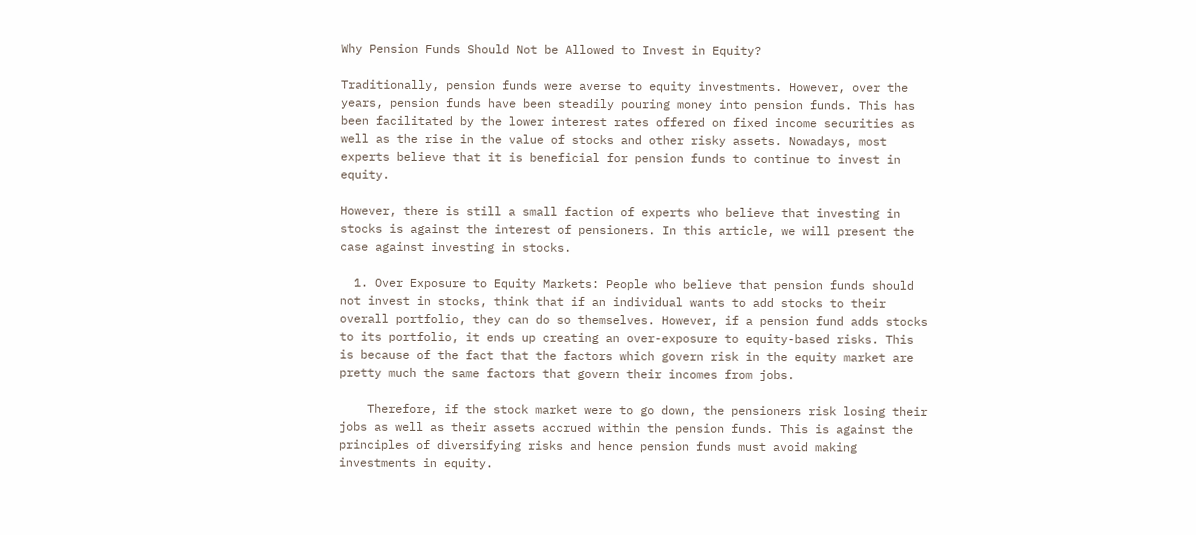Why Pension Funds Should Not be Allowed to Invest in Equity?

Traditionally, pension funds were averse to equity investments. However, over the years, pension funds have been steadily pouring money into pension funds. This has been facilitated by the lower interest rates offered on fixed income securities as well as the rise in the value of stocks and other risky assets. Nowadays, most experts believe that it is beneficial for pension funds to continue to invest in equity.

However, there is still a small faction of experts who believe that investing in stocks is against the interest of pensioners. In this article, we will present the case against investing in stocks.

  1. Over Exposure to Equity Markets: People who believe that pension funds should not invest in stocks, think that if an individual wants to add stocks to their overall portfolio, they can do so themselves. However, if a pension fund adds stocks to its portfolio, it ends up creating an over-exposure to equity-based risks. This is because of the fact that the factors which govern risk in the equity market are pretty much the same factors that govern their incomes from jobs.

    Therefore, if the stock market were to go down, the pensioners risk losing their jobs as well as their assets accrued within the pension funds. This is against the principles of diversifying risks and hence pension funds must avoid making investments in equity.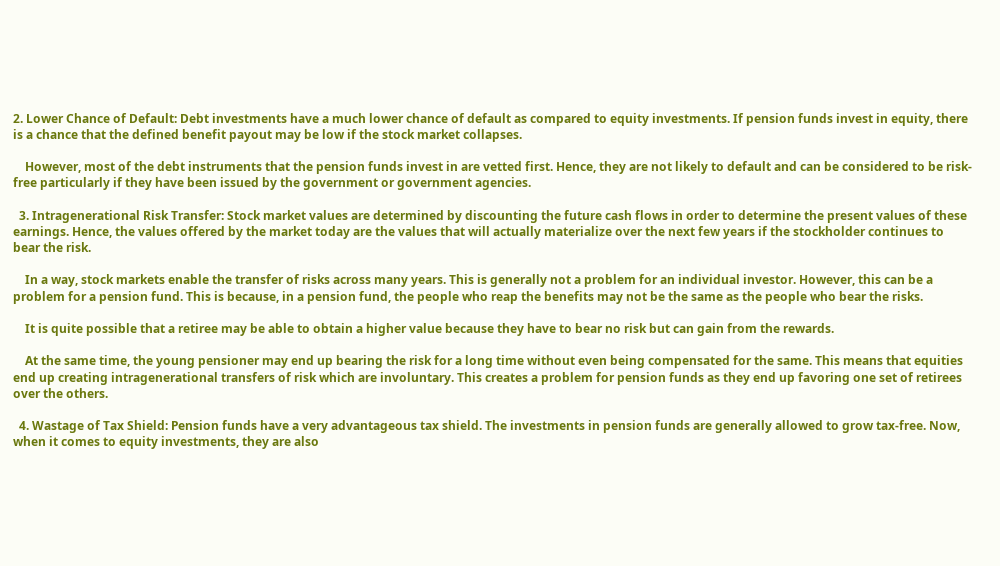2. Lower Chance of Default: Debt investments have a much lower chance of default as compared to equity investments. If pension funds invest in equity, there is a chance that the defined benefit payout may be low if the stock market collapses.

    However, most of the debt instruments that the pension funds invest in are vetted first. Hence, they are not likely to default and can be considered to be risk-free particularly if they have been issued by the government or government agencies.

  3. Intragenerational Risk Transfer: Stock market values are determined by discounting the future cash flows in order to determine the present values of these earnings. Hence, the values offered by the market today are the values that will actually materialize over the next few years if the stockholder continues to bear the risk.

    In a way, stock markets enable the transfer of risks across many years. This is generally not a problem for an individual investor. However, this can be a problem for a pension fund. This is because, in a pension fund, the people who reap the benefits may not be the same as the people who bear the risks.

    It is quite possible that a retiree may be able to obtain a higher value because they have to bear no risk but can gain from the rewards.

    At the same time, the young pensioner may end up bearing the risk for a long time without even being compensated for the same. This means that equities end up creating intragenerational transfers of risk which are involuntary. This creates a problem for pension funds as they end up favoring one set of retirees over the others.

  4. Wastage of Tax Shield: Pension funds have a very advantageous tax shield. The investments in pension funds are generally allowed to grow tax-free. Now, when it comes to equity investments, they are also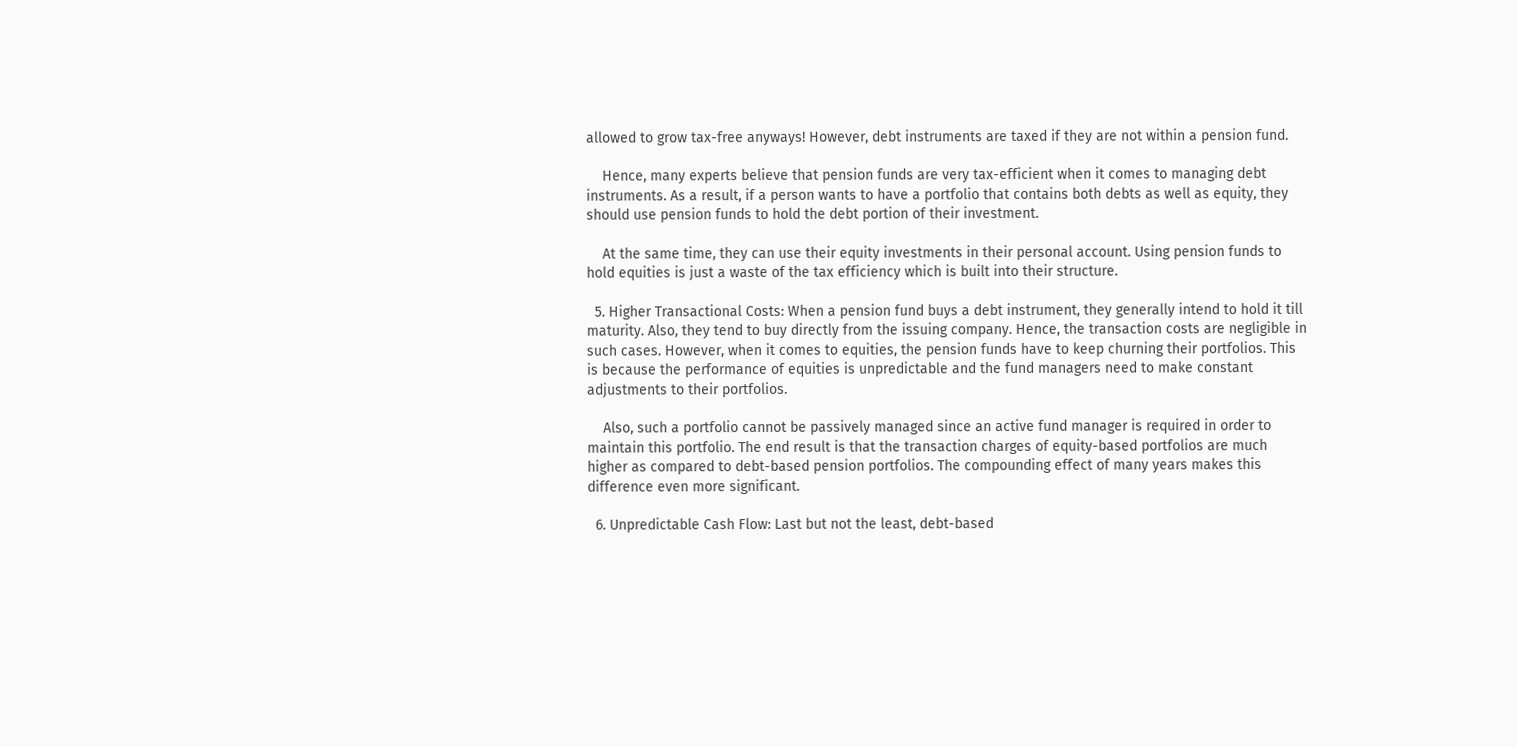allowed to grow tax-free anyways! However, debt instruments are taxed if they are not within a pension fund.

    Hence, many experts believe that pension funds are very tax-efficient when it comes to managing debt instruments. As a result, if a person wants to have a portfolio that contains both debts as well as equity, they should use pension funds to hold the debt portion of their investment.

    At the same time, they can use their equity investments in their personal account. Using pension funds to hold equities is just a waste of the tax efficiency which is built into their structure.

  5. Higher Transactional Costs: When a pension fund buys a debt instrument, they generally intend to hold it till maturity. Also, they tend to buy directly from the issuing company. Hence, the transaction costs are negligible in such cases. However, when it comes to equities, the pension funds have to keep churning their portfolios. This is because the performance of equities is unpredictable and the fund managers need to make constant adjustments to their portfolios.

    Also, such a portfolio cannot be passively managed since an active fund manager is required in order to maintain this portfolio. The end result is that the transaction charges of equity-based portfolios are much higher as compared to debt-based pension portfolios. The compounding effect of many years makes this difference even more significant.

  6. Unpredictable Cash Flow: Last but not the least, debt-based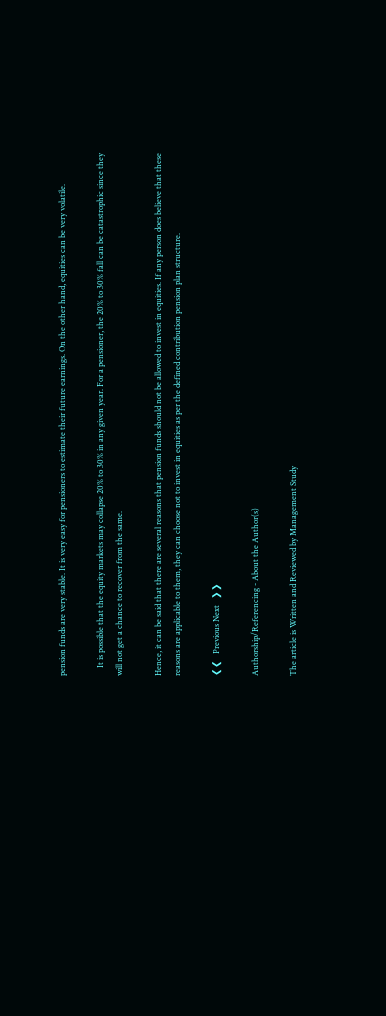pension funds are very stable. It is very easy for pensioners to estimate their future earnings. On the other hand, equities can be very volatile.

    It is possible that the equity markets may collapse 20% to 30% in any given year. For a pensioner, the 20% to 30% fall can be catastrophic since they will not get a chance to recover from the same.

Hence, it can be said that there are several reasons that pension funds should not be allowed to invest in equities. If any person does believe that these reasons are applicable to them, they can choose not to invest in equities as per the defined contribution pension plan structure.

❮❮   Previous Next   ❯❯

Authorship/Referencing - About the Author(s)

The article is Written and Reviewed by Management Study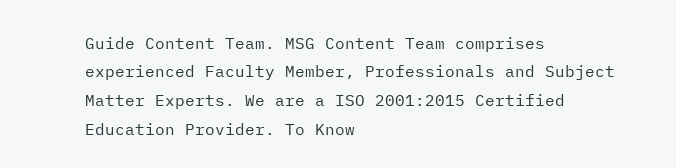Guide Content Team. MSG Content Team comprises experienced Faculty Member, Professionals and Subject Matter Experts. We are a ISO 2001:2015 Certified Education Provider. To Know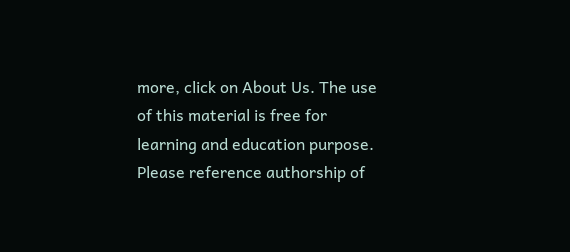more, click on About Us. The use of this material is free for learning and education purpose. Please reference authorship of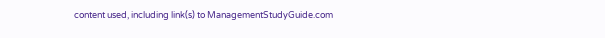content used, including link(s) to ManagementStudyGuide.com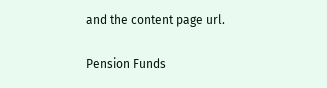and the content page url.

Pension Funds